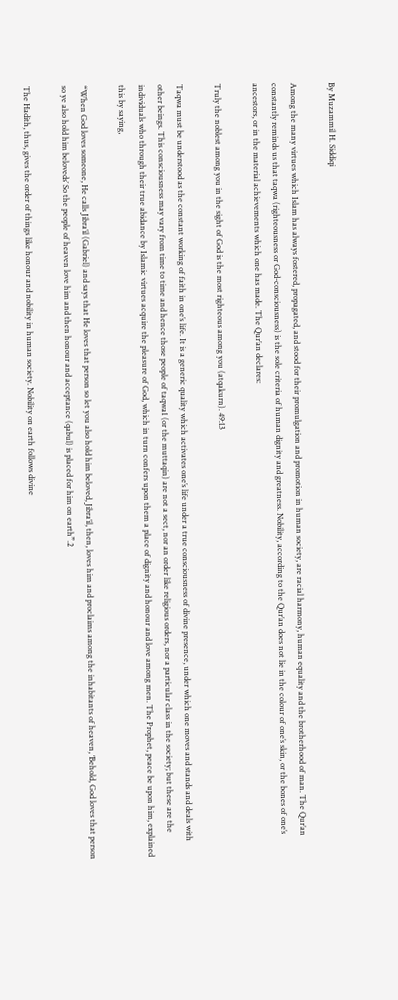By Muzammil H. Siddiqi

Among the many virtues which Islam has always fostered, propagated, and stood for their promulgation and promotion in human society, are racial harmony, human equality and the brotherhood of man. The Qur’an constantly reminds us that taqwa (righteousness or God-consciousness) is the sole criteria of human dignity and greatness. Nobility, according to the Qur’an does not lie in the colour of one’s skin, or the bones of one’s ancestors, or in the material achievements which one has made. The Qur’an declares:

Truly the noblest among you in the sight of God is the most righteous among you (atqakurn). 49:13

Taqwa must be understood as the constant working of faith in one’s life. It is a generic quality which activates one’s life under a true consciousness of divine presence, under which one moves and stands and deals with other beings. This consciousness may vary from time to time and hence those people of taqwa1 (or the muttaqin) are not a sect, nor an order like religious orders, nor a particular class in the society; but these are the individuals who through their true abidance by Islamic virtues acquire the pleasure of God, which in turn confers upon them a place of dignity and honour and love among men. The Prophet, peace be upon him, explained this by saying,

“When God loves someone, He calls Jibra’il (Gabriel) and says that He loves that person so let you also hold him beloved, Jibra’il, then, loves him and proclaims among the inhabitants of heaven, ‘Behold, God loves that person so ye also hold him beloveds’ So the people of heaven love him and then honour and acceptance (qabul) is placed for him on earth”.2

The Hadith, thus, gives the order of things like honour and nobility in human society. Nobility on earth follows divine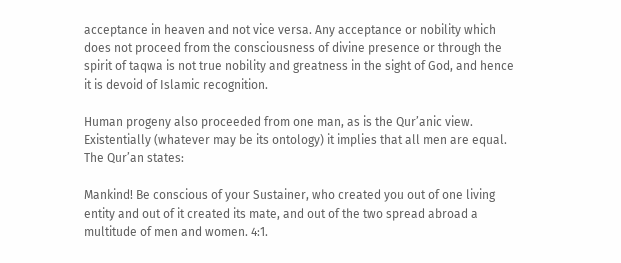acceptance in heaven and not vice versa. Any acceptance or nobility which does not proceed from the consciousness of divine presence or through the spirit of taqwa is not true nobility and greatness in the sight of God, and hence it is devoid of Islamic recognition.

Human progeny also proceeded from one man, as is the Qur’anic view. Existentially (whatever may be its ontology) it implies that all men are equal. The Qur’an states:

Mankind! Be conscious of your Sustainer, who created you out of one living entity and out of it created its mate, and out of the two spread abroad a multitude of men and women. 4:1.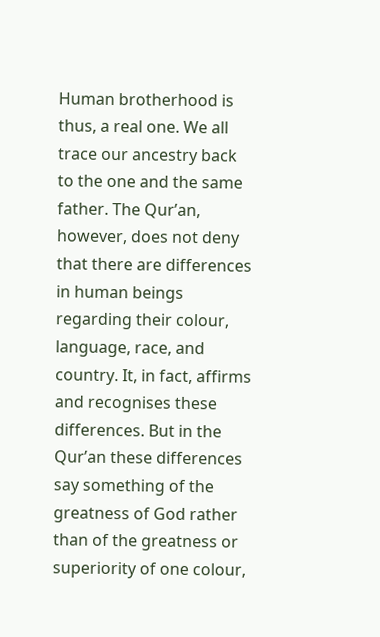Human brotherhood is thus, a real one. We all trace our ancestry back to the one and the same father. The Qur’an, however, does not deny that there are differences in human beings regarding their colour, language, race, and country. It, in fact, affirms and recognises these differences. But in the Qur’an these differences say something of the greatness of God rather than of the greatness or superiority of one colour,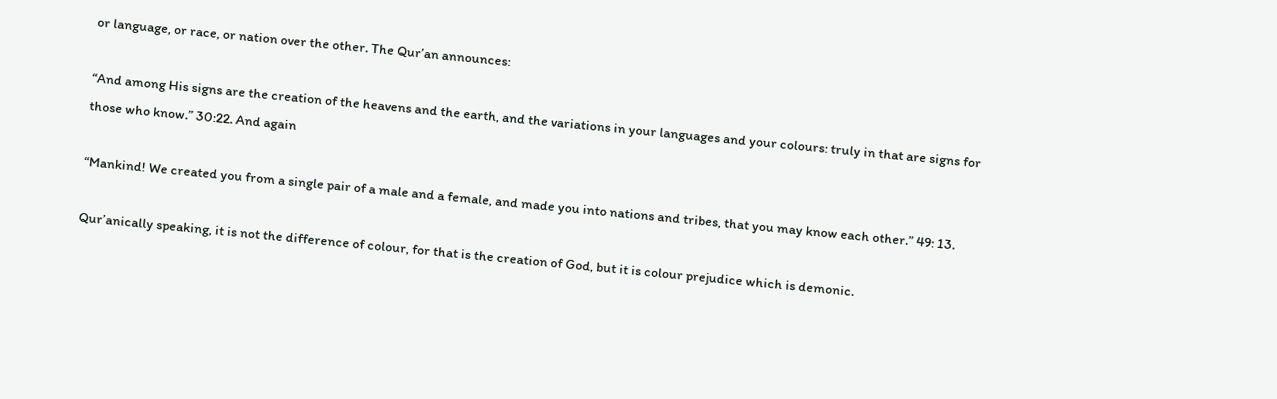or language, or race, or nation over the other. The Qur’an announces:

“And among His signs are the creation of the heavens and the earth, and the variations in your languages and your colours: truly in that are signs for those who know.” 30:22. And again

“Mankind! We created you from a single pair of a male and a female, and made you into nations and tribes, that you may know each other.” 49: 13.

Qur’anically speaking, it is not the difference of colour, for that is the creation of God, but it is colour prejudice which is demonic.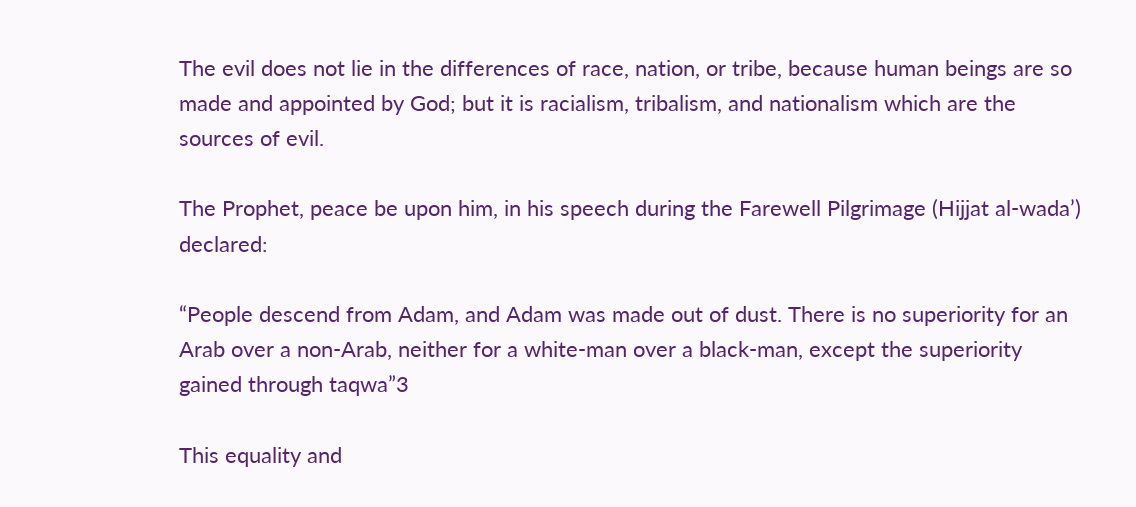The evil does not lie in the differences of race, nation, or tribe, because human beings are so made and appointed by God; but it is racialism, tribalism, and nationalism which are the sources of evil.

The Prophet, peace be upon him, in his speech during the Farewell Pilgrimage (Hijjat al-wada’) declared:

“People descend from Adam, and Adam was made out of dust. There is no superiority for an Arab over a non-Arab, neither for a white-man over a black-man, except the superiority gained through taqwa”3

This equality and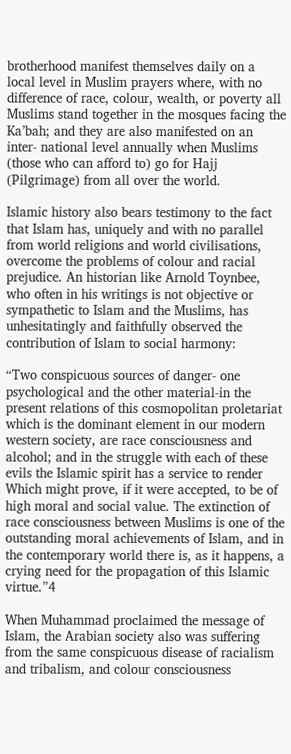brotherhood manifest themselves daily on a local level in Muslim prayers where, with no difference of race, colour, wealth, or poverty all Muslims stand together in the mosques facing the Ka’bah; and they are also manifested on an inter- national level annually when Muslims (those who can afford to) go for Hajj (Pilgrimage) from all over the world.

Islamic history also bears testimony to the fact that Islam has, uniquely and with no parallel from world religions and world civilisations, overcome the problems of colour and racial prejudice. An historian like Arnold Toynbee, who often in his writings is not objective or sympathetic to Islam and the Muslims, has unhesitatingly and faithfully observed the contribution of Islam to social harmony:

“Two conspicuous sources of danger- one psychological and the other material-in the present relations of this cosmopolitan proletariat which is the dominant element in our modern western society, are race consciousness and alcohol; and in the struggle with each of these evils the Islamic spirit has a service to render Which might prove, if it were accepted, to be of high moral and social value. The extinction of race consciousness between Muslims is one of the outstanding moral achievements of Islam, and in the contemporary world there is, as it happens, a crying need for the propagation of this Islamic virtue.”4

When Muhammad proclaimed the message of Islam, the Arabian society also was suffering from the same conspicuous disease of racialism and tribalism, and colour consciousness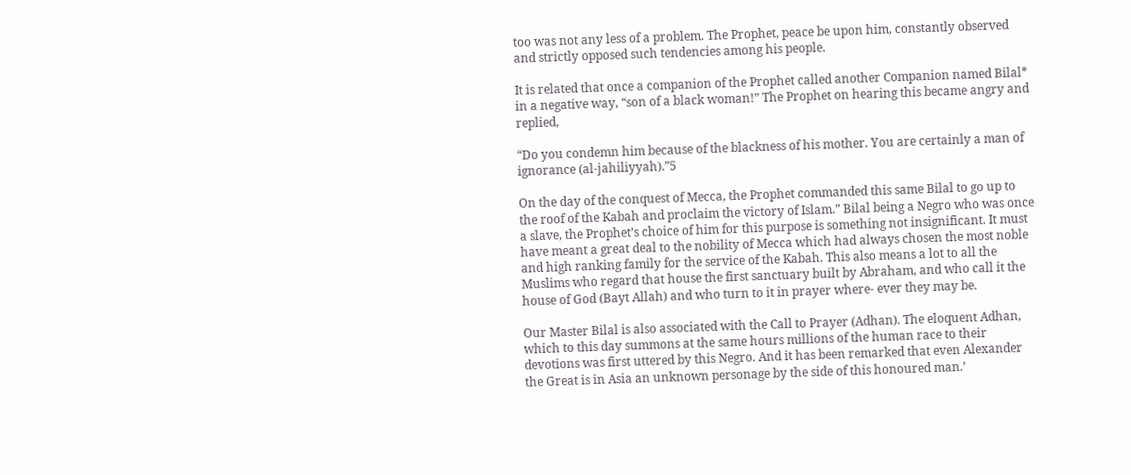too was not any less of a problem. The Prophet, peace be upon him, constantly observed and strictly opposed such tendencies among his people.

It is related that once a companion of the Prophet called another Companion named Bilal* in a negative way, “son of a black woman!” The Prophet on hearing this became angry and replied,

“Do you condemn him because of the blackness of his mother. You are certainly a man of ignorance (al-jahiliyyah).”5

On the day of the conquest of Mecca, the Prophet commanded this same Bilal to go up to the roof of the Kabah and proclaim the victory of Islam.” Bilal being a Negro who was once a slave, the Prophet’s choice of him for this purpose is something not insignificant. It must have meant a great deal to the nobility of Mecca which had always chosen the most noble and high ranking family for the service of the Kabah. This also means a lot to all the Muslims who regard that house the first sanctuary built by Abraham, and who call it the house of God (Bayt Allah) and who turn to it in prayer where- ever they may be.

Our Master Bilal is also associated with the Call to Prayer (Adhan). The eloquent Adhan, which to this day summons at the same hours millions of the human race to their devotions was first uttered by this Negro. And it has been remarked that even Alexander the Great is in Asia an unknown personage by the side of this honoured man.’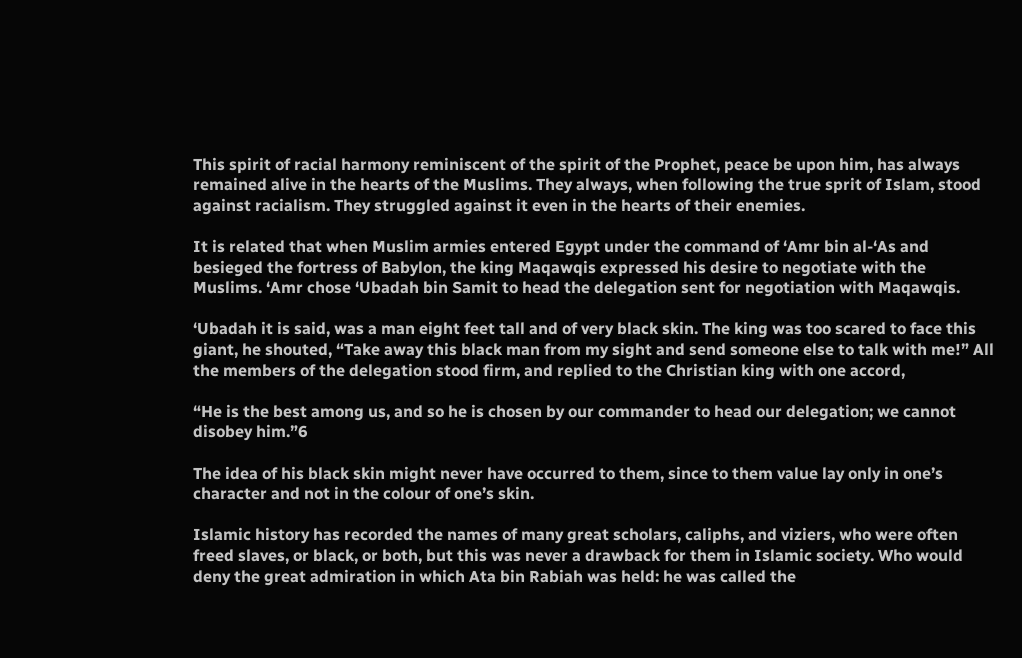This spirit of racial harmony reminiscent of the spirit of the Prophet, peace be upon him, has always remained alive in the hearts of the Muslims. They always, when following the true sprit of Islam, stood against racialism. They struggled against it even in the hearts of their enemies.

It is related that when Muslim armies entered Egypt under the command of ‘Amr bin al-‘As and besieged the fortress of Babylon, the king Maqawqis expressed his desire to negotiate with the Muslims. ‘Amr chose ‘Ubadah bin Samit to head the delegation sent for negotiation with Maqawqis.

‘Ubadah it is said, was a man eight feet tall and of very black skin. The king was too scared to face this giant, he shouted, “Take away this black man from my sight and send someone else to talk with me!” All the members of the delegation stood firm, and replied to the Christian king with one accord,

“He is the best among us, and so he is chosen by our commander to head our delegation; we cannot disobey him.”6

The idea of his black skin might never have occurred to them, since to them value lay only in one’s character and not in the colour of one’s skin.

Islamic history has recorded the names of many great scholars, caliphs, and viziers, who were often freed slaves, or black, or both, but this was never a drawback for them in Islamic society. Who would deny the great admiration in which Ata bin Rabiah was held: he was called the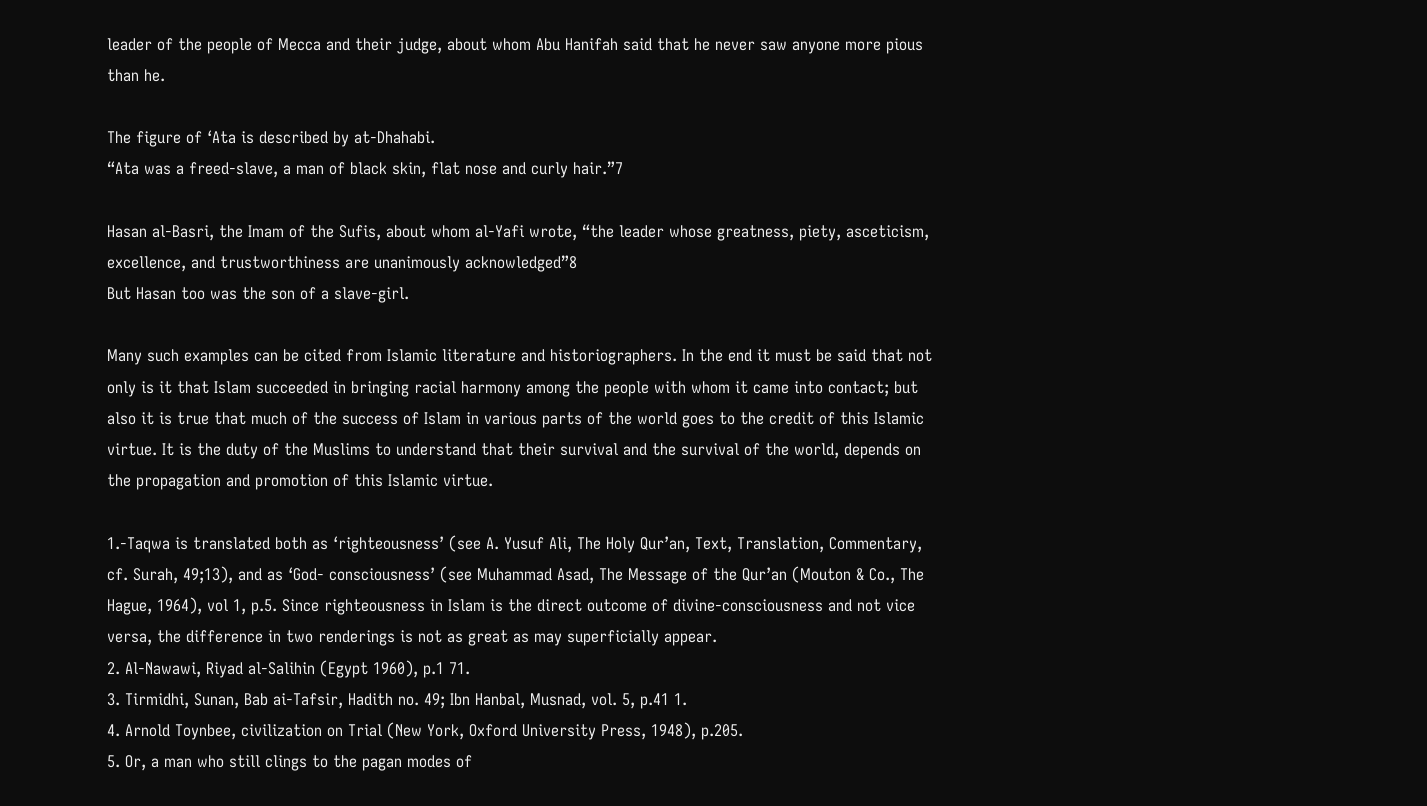leader of the people of Mecca and their judge, about whom Abu Hanifah said that he never saw anyone more pious than he.

The figure of ‘Ata is described by at-Dhahabi.
“Ata was a freed-slave, a man of black skin, flat nose and curly hair.”7

Hasan al-Basri, the Imam of the Sufis, about whom al-Yafi wrote, “the leader whose greatness, piety, asceticism, excellence, and trustworthiness are unanimously acknowledged”8
But Hasan too was the son of a slave-girl.

Many such examples can be cited from Islamic literature and historiographers. In the end it must be said that not only is it that Islam succeeded in bringing racial harmony among the people with whom it came into contact; but also it is true that much of the success of Islam in various parts of the world goes to the credit of this Islamic virtue. It is the duty of the Muslims to understand that their survival and the survival of the world, depends on the propagation and promotion of this Islamic virtue.

1.-Taqwa is translated both as ‘righteousness’ (see A. Yusuf Ali, The Holy Qur’an, Text, Translation, Commentary, cf. Surah, 49;13), and as ‘God- consciousness’ (see Muhammad Asad, The Message of the Qur’an (Mouton & Co., The Hague, 1964), vol 1, p.5. Since righteousness in Islam is the direct outcome of divine-consciousness and not vice versa, the difference in two renderings is not as great as may superficially appear.
2. Al-Nawawi, Riyad al-Salihin (Egypt 1960), p.1 71.
3. Tirmidhi, Sunan, Bab ai-Tafsir, Hadith no. 49; Ibn Hanbal, Musnad, vol. 5, p.41 1.
4. Arnold Toynbee, civilization on Trial (New York, Oxford University Press, 1948), p.205.
5. Or, a man who still clings to the pagan modes of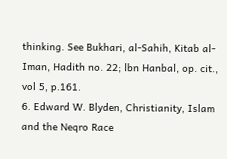thinking. See Bukhari, al-Sahih, Kitab al-Iman, Hadith no. 22; lbn Hanbal, op. cit., vol 5, p.161.
6. Edward W. Blyden, Christianity, Islam and the Neqro Race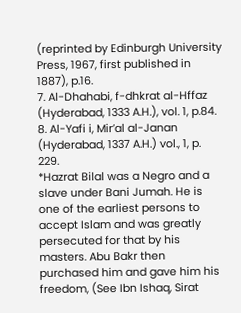(reprinted by Edinburgh University Press, 1967, first published in 1887), p.16.
7. Al-Dhahabi, f-dhkrat al-Hffaz (Hyderabad, 1333 A.H.), vol. 1, p.84.
8. Al-Yafi i, Mir’al al-Janan (Hyderabad, 1337 A.H.) vol., 1, p. 229.
*Hazrat Bilal was a Negro and a slave under Bani Jumah. He is one of the earliest persons to accept Islam and was greatly persecuted for that by his masters. Abu Bakr then purchased him and gave him his freedom, (See Ibn Ishaq, Sirat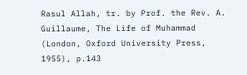Rasul Allah, tr. by Prof. the Rev. A. Guillaume, The Life of Muhammad (London, Oxford University Press, 1955), p.143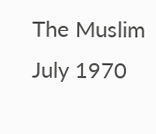The Muslim
July 1970